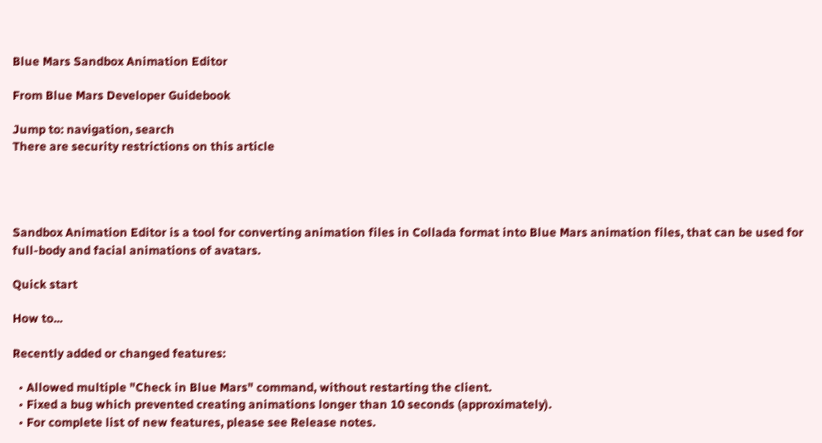Blue Mars Sandbox Animation Editor

From Blue Mars Developer Guidebook

Jump to: navigation, search
There are security restrictions on this article




Sandbox Animation Editor is a tool for converting animation files in Collada format into Blue Mars animation files, that can be used for full-body and facial animations of avatars.

Quick start

How to...

Recently added or changed features:

  • Allowed multiple "Check in Blue Mars" command, without restarting the client.
  • Fixed a bug which prevented creating animations longer than 10 seconds (approximately).
  • For complete list of new features, please see Release notes.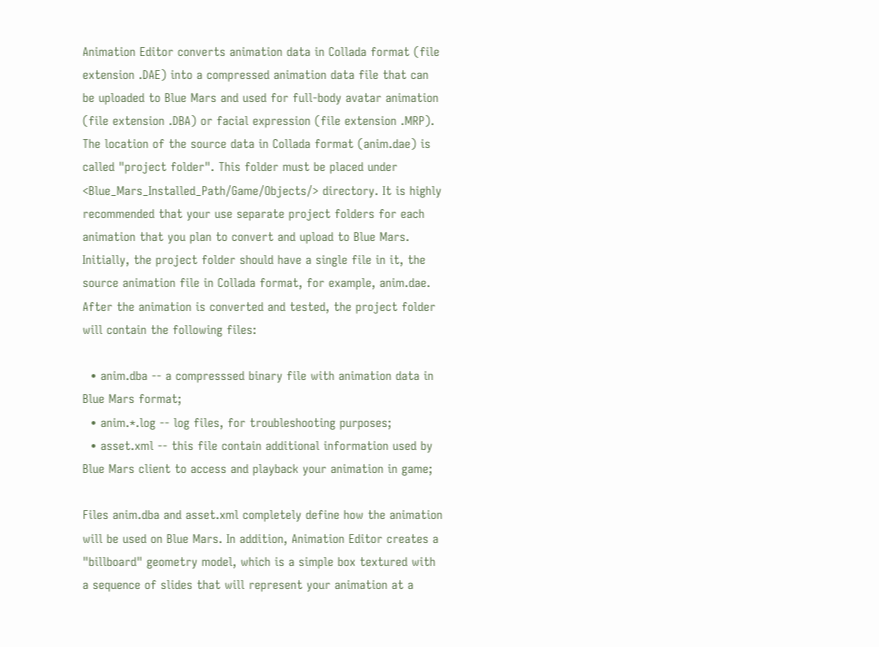Animation Editor converts animation data in Collada format (file extension .DAE) into a compressed animation data file that can be uploaded to Blue Mars and used for full-body avatar animation (file extension .DBA) or facial expression (file extension .MRP). The location of the source data in Collada format (anim.dae) is called "project folder". This folder must be placed under <Blue_Mars_Installed_Path/Game/Objects/> directory. It is highly recommended that your use separate project folders for each animation that you plan to convert and upload to Blue Mars. Initially, the project folder should have a single file in it, the source animation file in Collada format, for example, anim.dae. After the animation is converted and tested, the project folder will contain the following files:

  • anim.dba -- a compresssed binary file with animation data in Blue Mars format;
  • anim.*.log -- log files, for troubleshooting purposes;
  • asset.xml -- this file contain additional information used by Blue Mars client to access and playback your animation in game;

Files anim.dba and asset.xml completely define how the animation will be used on Blue Mars. In addition, Animation Editor creates a "billboard" geometry model, which is a simple box textured with a sequence of slides that will represent your animation at a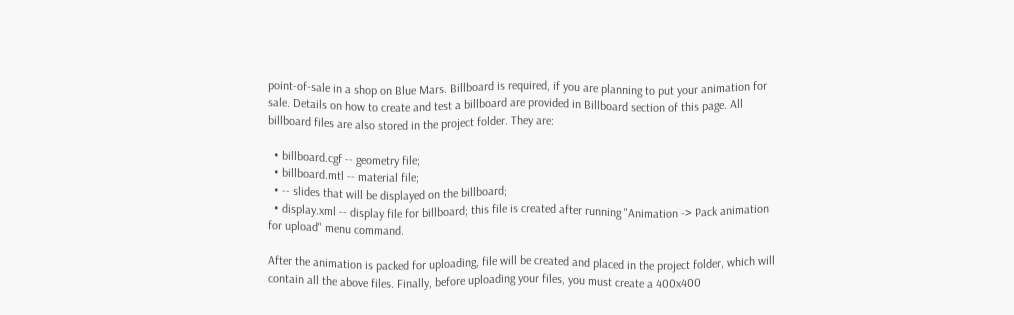point-of-sale in a shop on Blue Mars. Billboard is required, if you are planning to put your animation for sale. Details on how to create and test a billboard are provided in Billboard section of this page. All billboard files are also stored in the project folder. They are:

  • billboard.cgf -- geometry file;
  • billboard.mtl -- material file;
  • -- slides that will be displayed on the billboard;
  • display.xml -- display file for billboard; this file is created after running "Animation -> Pack animation for upload" menu command.

After the animation is packed for uploading, file will be created and placed in the project folder, which will contain all the above files. Finally, before uploading your files, you must create a 400x400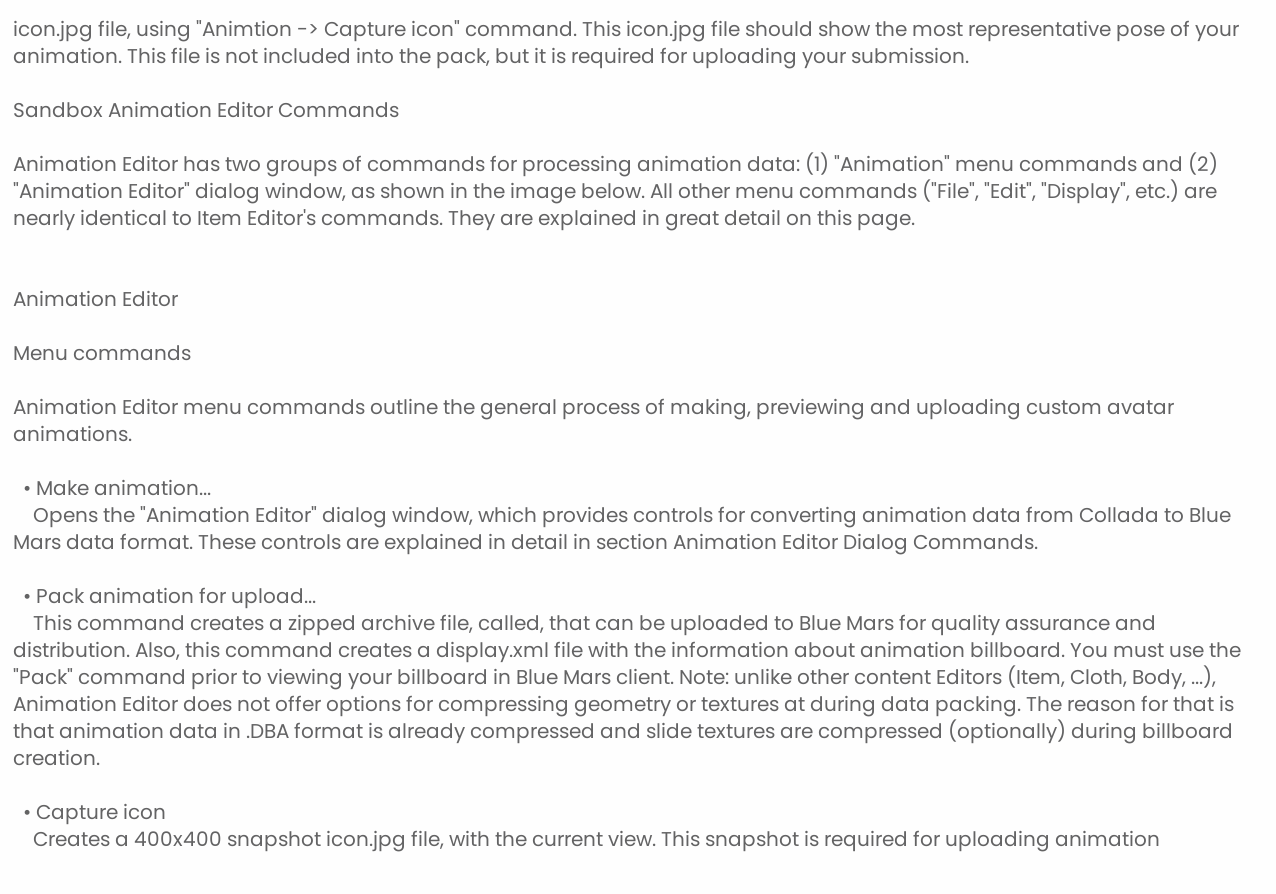icon.jpg file, using "Animtion -> Capture icon" command. This icon.jpg file should show the most representative pose of your animation. This file is not included into the pack, but it is required for uploading your submission.

Sandbox Animation Editor Commands

Animation Editor has two groups of commands for processing animation data: (1) "Animation" menu commands and (2) "Animation Editor" dialog window, as shown in the image below. All other menu commands ("File", "Edit", "Display", etc.) are nearly identical to Item Editor's commands. They are explained in great detail on this page.


Animation Editor

Menu commands

Animation Editor menu commands outline the general process of making, previewing and uploading custom avatar animations.

  • Make animation...
    Opens the "Animation Editor" dialog window, which provides controls for converting animation data from Collada to Blue Mars data format. These controls are explained in detail in section Animation Editor Dialog Commands.

  • Pack animation for upload...
    This command creates a zipped archive file, called, that can be uploaded to Blue Mars for quality assurance and distribution. Also, this command creates a display.xml file with the information about animation billboard. You must use the "Pack" command prior to viewing your billboard in Blue Mars client. Note: unlike other content Editors (Item, Cloth, Body, ...), Animation Editor does not offer options for compressing geometry or textures at during data packing. The reason for that is that animation data in .DBA format is already compressed and slide textures are compressed (optionally) during billboard creation.

  • Capture icon
    Creates a 400x400 snapshot icon.jpg file, with the current view. This snapshot is required for uploading animation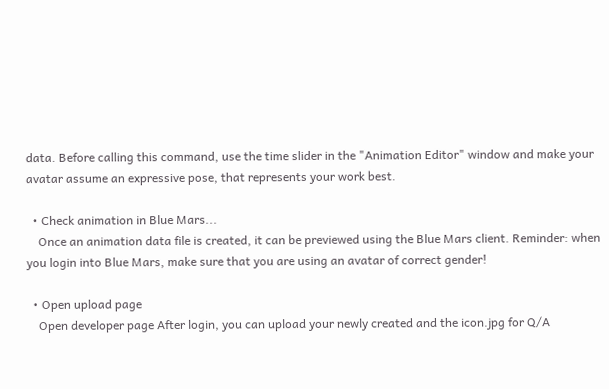data. Before calling this command, use the time slider in the "Animation Editor" window and make your avatar assume an expressive pose, that represents your work best.

  • Check animation in Blue Mars...
    Once an animation data file is created, it can be previewed using the Blue Mars client. Reminder: when you login into Blue Mars, make sure that you are using an avatar of correct gender!

  • Open upload page
    Open developer page After login, you can upload your newly created and the icon.jpg for Q/A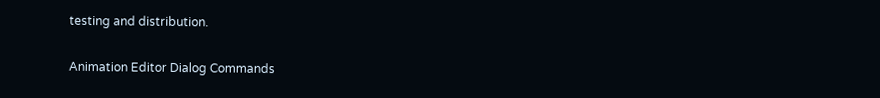testing and distribution.

Animation Editor Dialog Commands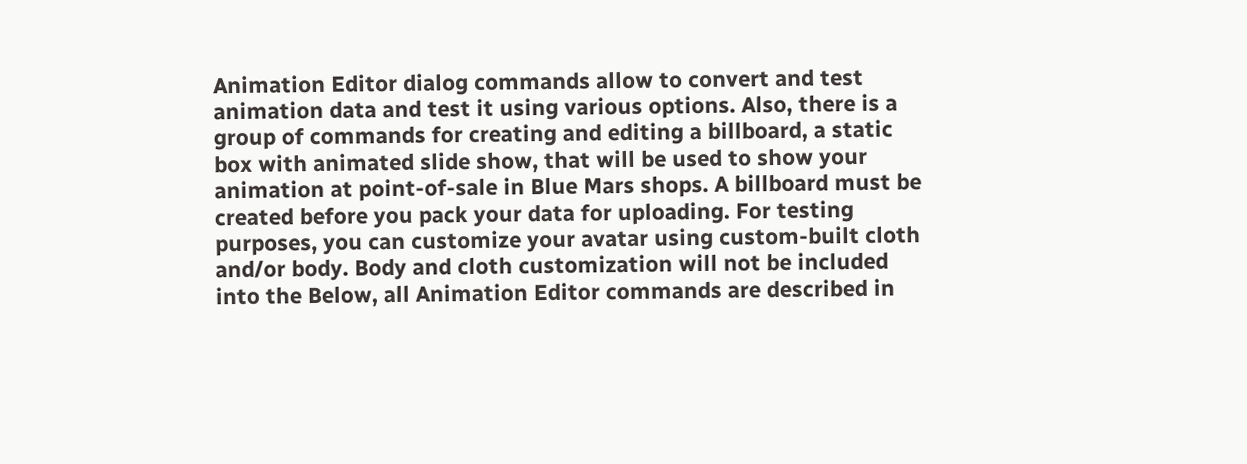Animation Editor dialog commands allow to convert and test animation data and test it using various options. Also, there is a group of commands for creating and editing a billboard, a static box with animated slide show, that will be used to show your animation at point-of-sale in Blue Mars shops. A billboard must be created before you pack your data for uploading. For testing purposes, you can customize your avatar using custom-built cloth and/or body. Body and cloth customization will not be included into the Below, all Animation Editor commands are described in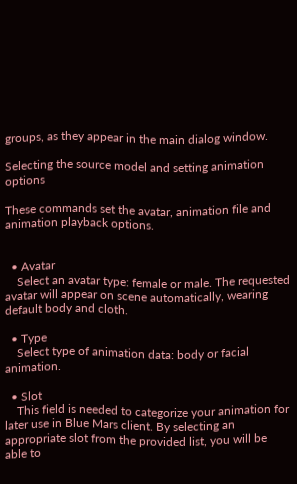groups, as they appear in the main dialog window.

Selecting the source model and setting animation options

These commands set the avatar, animation file and animation playback options.


  • Avatar
    Select an avatar type: female or male. The requested avatar will appear on scene automatically, wearing default body and cloth.

  • Type
    Select type of animation data: body or facial animation.

  • Slot
    This field is needed to categorize your animation for later use in Blue Mars client. By selecting an appropriate slot from the provided list, you will be able to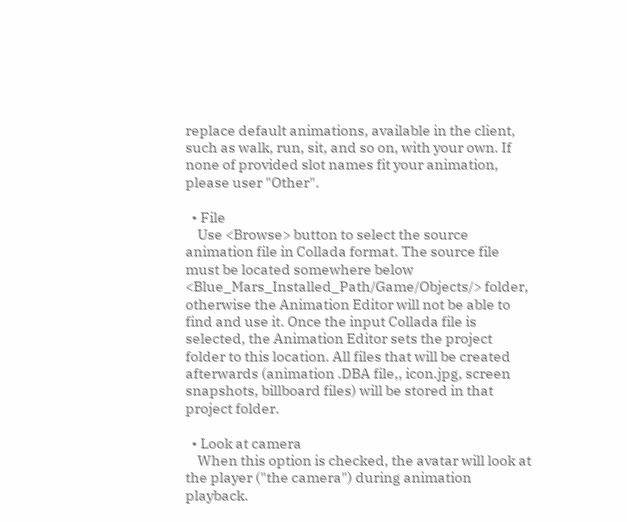replace default animations, available in the client, such as walk, run, sit, and so on, with your own. If none of provided slot names fit your animation, please user "Other".

  • File
    Use <Browse> button to select the source animation file in Collada format. The source file must be located somewhere below <Blue_Mars_Installed_Path/Game/Objects/> folder, otherwise the Animation Editor will not be able to find and use it. Once the input Collada file is selected, the Animation Editor sets the project folder to this location. All files that will be created afterwards (animation .DBA file,, icon.jpg, screen snapshots, billboard files) will be stored in that project folder.

  • Look at camera
    When this option is checked, the avatar will look at the player ("the camera") during animation playback.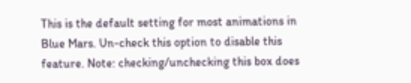This is the default setting for most animations in Blue Mars. Un-check this option to disable this feature. Note: checking/unchecking this box does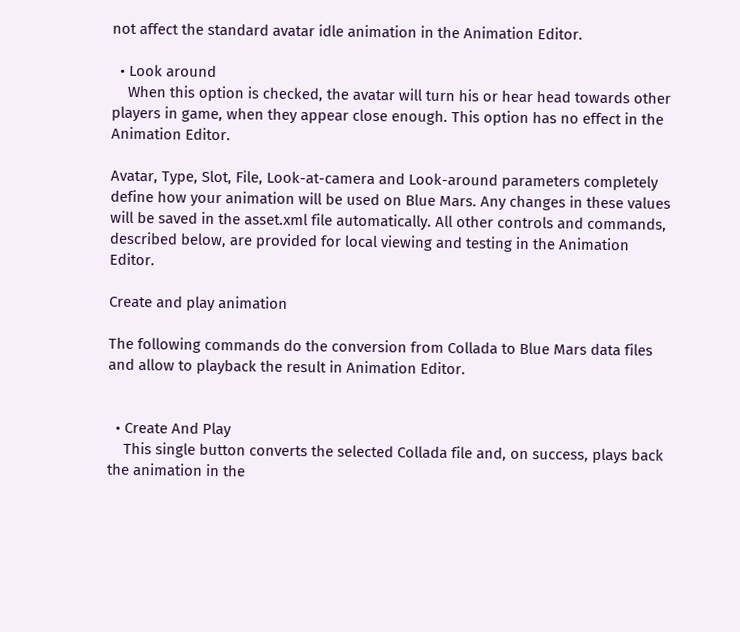not affect the standard avatar idle animation in the Animation Editor.

  • Look around
    When this option is checked, the avatar will turn his or hear head towards other players in game, when they appear close enough. This option has no effect in the Animation Editor.

Avatar, Type, Slot, File, Look-at-camera and Look-around parameters completely define how your animation will be used on Blue Mars. Any changes in these values will be saved in the asset.xml file automatically. All other controls and commands, described below, are provided for local viewing and testing in the Animation Editor.

Create and play animation

The following commands do the conversion from Collada to Blue Mars data files and allow to playback the result in Animation Editor.


  • Create And Play
    This single button converts the selected Collada file and, on success, plays back the animation in the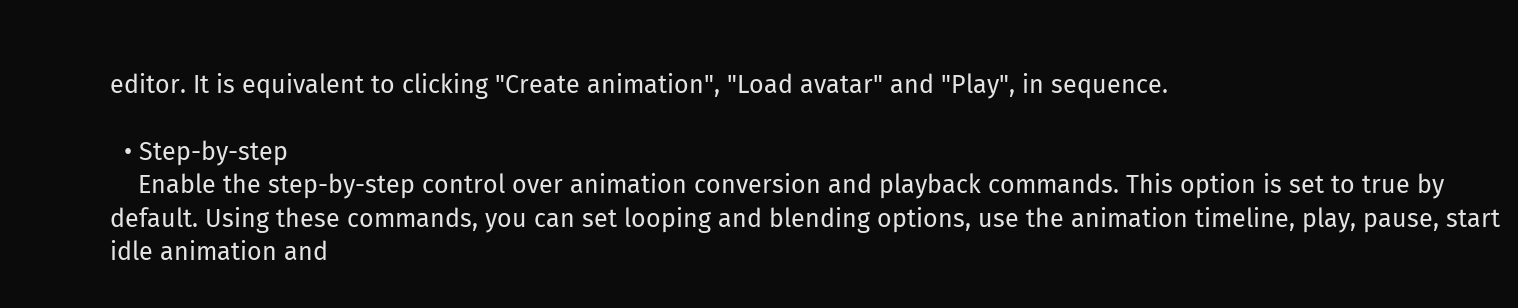editor. It is equivalent to clicking "Create animation", "Load avatar" and "Play", in sequence.

  • Step-by-step
    Enable the step-by-step control over animation conversion and playback commands. This option is set to true by default. Using these commands, you can set looping and blending options, use the animation timeline, play, pause, start idle animation and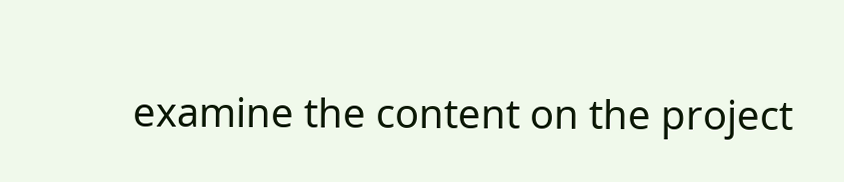examine the content on the project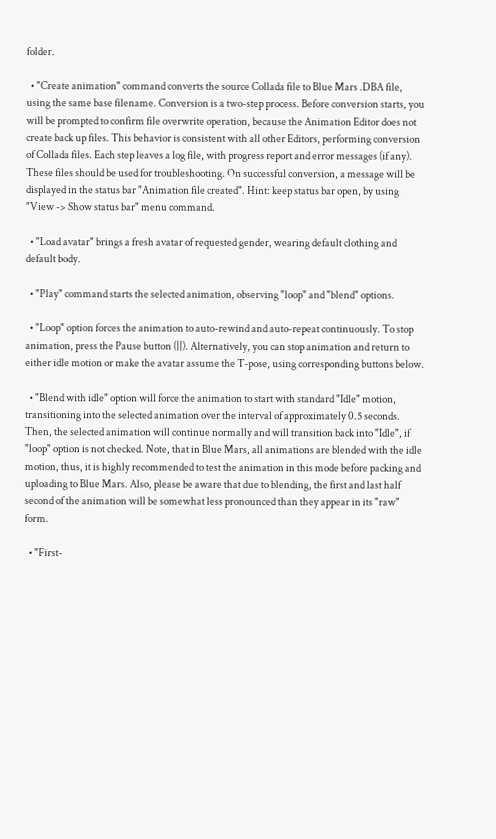folder.

  • "Create animation" command converts the source Collada file to Blue Mars .DBA file, using the same base filename. Conversion is a two-step process. Before conversion starts, you will be prompted to confirm file overwrite operation, because the Animation Editor does not create back up files. This behavior is consistent with all other Editors, performing conversion of Collada files. Each step leaves a log file, with progress report and error messages (if any). These files should be used for troubleshooting. On successful conversion, a message will be displayed in the status bar "Animation file created". Hint: keep status bar open, by using "View -> Show status bar" menu command.

  • "Load avatar" brings a fresh avatar of requested gender, wearing default clothing and default body.

  • "Play" command starts the selected animation, observing "loop" and "blend" options.

  • "Loop" option forces the animation to auto-rewind and auto-repeat continuously. To stop animation, press the Pause button (||). Alternatively, you can stop animation and return to either idle motion or make the avatar assume the T-pose, using corresponding buttons below.

  • "Blend with idle" option will force the animation to start with standard "Idle" motion, transitioning into the selected animation over the interval of approximately 0.5 seconds. Then, the selected animation will continue normally and will transition back into "Idle", if "loop" option is not checked. Note, that in Blue Mars, all animations are blended with the idle motion, thus, it is highly recommended to test the animation in this mode before packing and uploading to Blue Mars. Also, please be aware that due to blending, the first and last half second of the animation will be somewhat less pronounced than they appear in its "raw" form.

  • "First-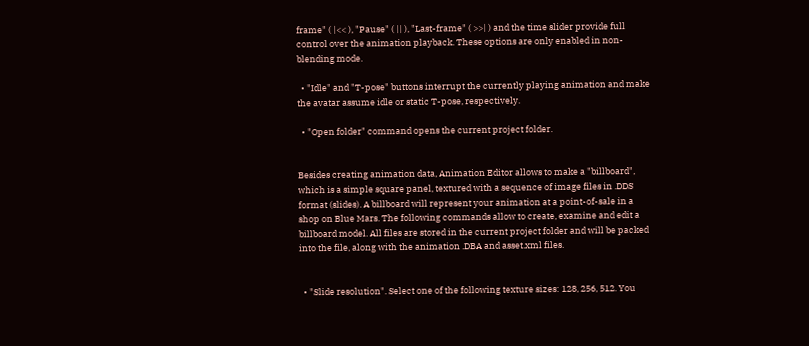frame" ( |<< ), "Pause" ( || ), "Last-frame" ( >>| ) and the time slider provide full control over the animation playback. These options are only enabled in non-blending mode.

  • "Idle" and "T-pose" buttons interrupt the currently playing animation and make the avatar assume idle or static T-pose, respectively.

  • "Open folder" command opens the current project folder.


Besides creating animation data, Animation Editor allows to make a "billboard", which is a simple square panel, textured with a sequence of image files in .DDS format (slides). A billboard will represent your animation at a point-of-sale in a shop on Blue Mars. The following commands allow to create, examine and edit a billboard model. All files are stored in the current project folder and will be packed into the file, along with the animation .DBA and asset.xml files.


  • "Slide resolution". Select one of the following texture sizes: 128, 256, 512. You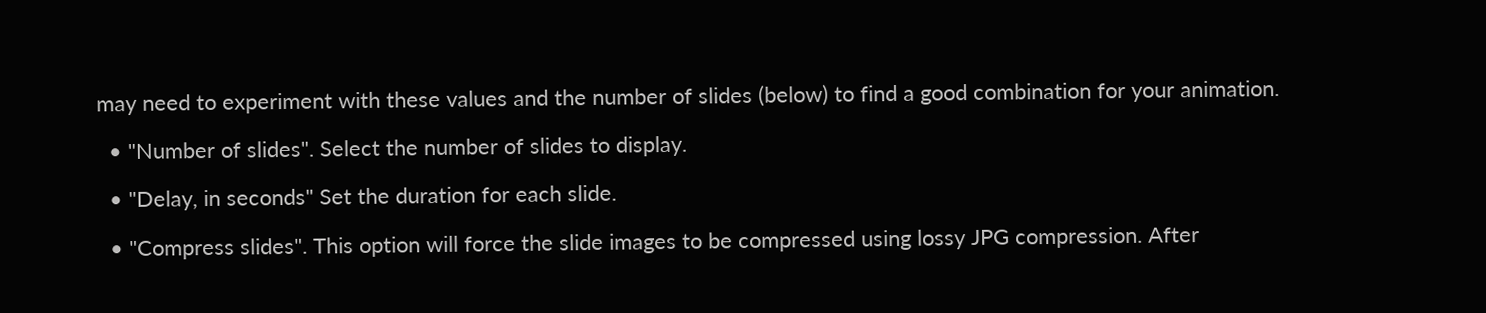may need to experiment with these values and the number of slides (below) to find a good combination for your animation.

  • "Number of slides". Select the number of slides to display.

  • "Delay, in seconds" Set the duration for each slide.

  • "Compress slides". This option will force the slide images to be compressed using lossy JPG compression. After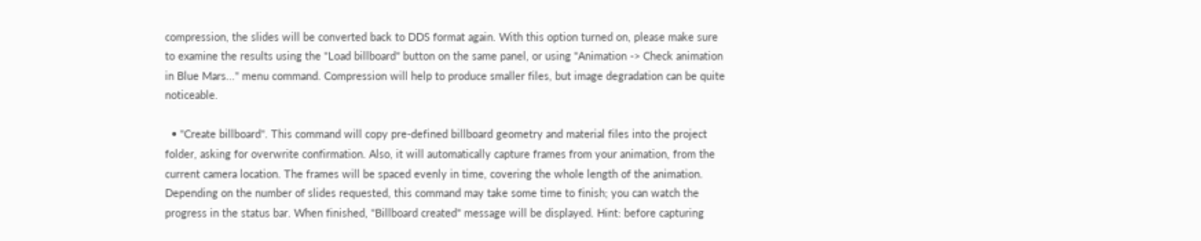compression, the slides will be converted back to DDS format again. With this option turned on, please make sure to examine the results using the "Load billboard" button on the same panel, or using "Animation -> Check animation in Blue Mars..." menu command. Compression will help to produce smaller files, but image degradation can be quite noticeable.

  • "Create billboard". This command will copy pre-defined billboard geometry and material files into the project folder, asking for overwrite confirmation. Also, it will automatically capture frames from your animation, from the current camera location. The frames will be spaced evenly in time, covering the whole length of the animation. Depending on the number of slides requested, this command may take some time to finish; you can watch the progress in the status bar. When finished, "Billboard created" message will be displayed. Hint: before capturing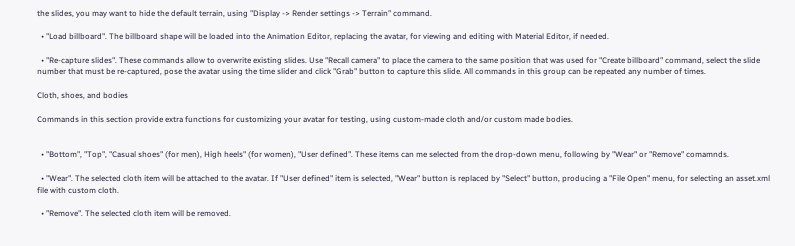the slides, you may want to hide the default terrain, using "Display -> Render settings -> Terrain" command.

  • "Load billboard". The billboard shape will be loaded into the Animation Editor, replacing the avatar, for viewing and editing with Material Editor, if needed.

  • "Re-capture slides". These commands allow to overwrite existing slides. Use "Recall camera" to place the camera to the same position that was used for "Create billboard" command, select the slide number that must be re-captured, pose the avatar using the time slider and click "Grab" button to capture this slide. All commands in this group can be repeated any number of times.

Cloth, shoes, and bodies

Commands in this section provide extra functions for customizing your avatar for testing, using custom-made cloth and/or custom made bodies.


  • "Bottom", "Top", "Casual shoes" (for men), High heels" (for women), "User defined". These items can me selected from the drop-down menu, following by "Wear" or "Remove" comamnds.

  • "Wear". The selected cloth item will be attached to the avatar. If "User defined" item is selected, "Wear" button is replaced by "Select" button, producing a "File Open" menu, for selecting an asset.xml file with custom cloth.

  • "Remove". The selected cloth item will be removed.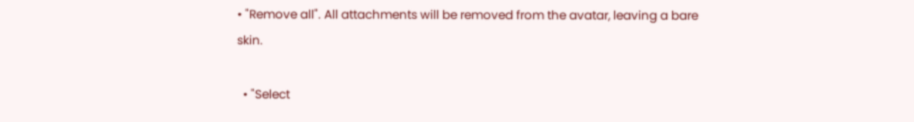• "Remove all". All attachments will be removed from the avatar, leaving a bare skin.

  • "Select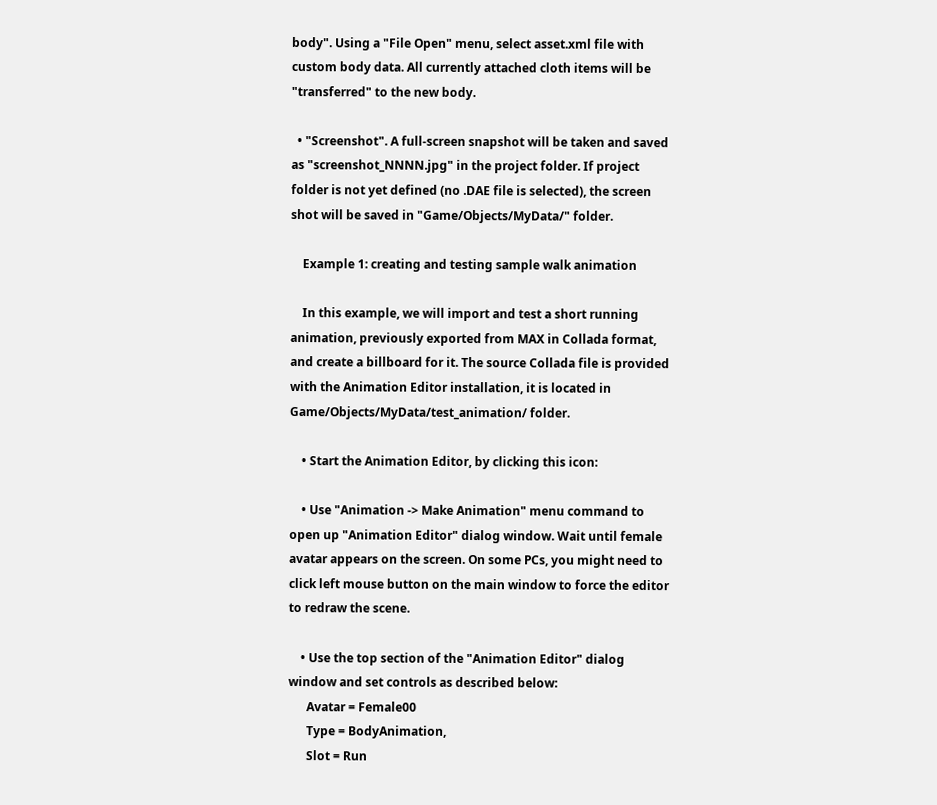body". Using a "File Open" menu, select asset.xml file with custom body data. All currently attached cloth items will be "transferred" to the new body.

  • "Screenshot". A full-screen snapshot will be taken and saved as "screenshot_NNNN.jpg" in the project folder. If project folder is not yet defined (no .DAE file is selected), the screen shot will be saved in "Game/Objects/MyData/" folder.

    Example 1: creating and testing sample walk animation

    In this example, we will import and test a short running animation, previously exported from MAX in Collada format, and create a billboard for it. The source Collada file is provided with the Animation Editor installation, it is located in Game/Objects/MyData/test_animation/ folder.

    • Start the Animation Editor, by clicking this icon:

    • Use "Animation -> Make Animation" menu command to open up "Animation Editor" dialog window. Wait until female avatar appears on the screen. On some PCs, you might need to click left mouse button on the main window to force the editor to redraw the scene.

    • Use the top section of the "Animation Editor" dialog window and set controls as described below:
      Avatar = Female00
      Type = BodyAnimation,
      Slot = Run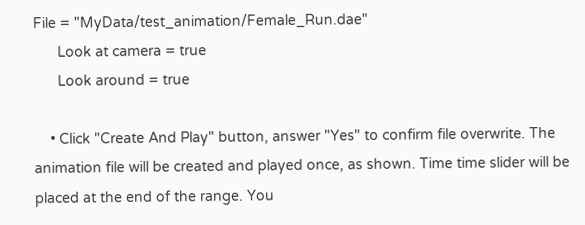File = "MyData/test_animation/Female_Run.dae"
      Look at camera = true
      Look around = true

    • Click "Create And Play" button, answer "Yes" to confirm file overwrite. The animation file will be created and played once, as shown. Time time slider will be placed at the end of the range. You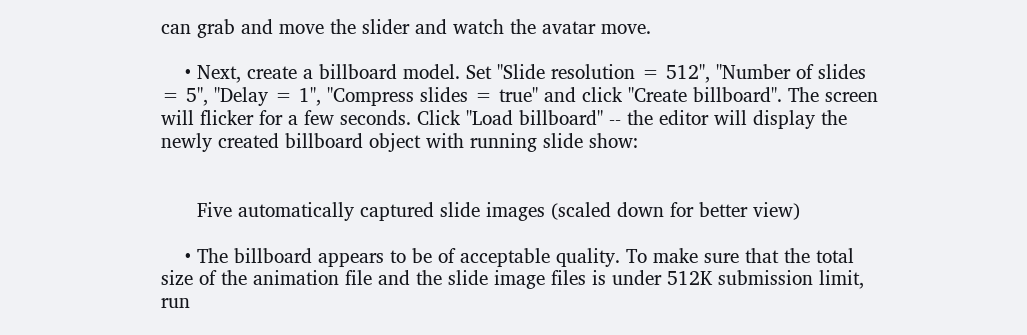can grab and move the slider and watch the avatar move.

    • Next, create a billboard model. Set "Slide resolution = 512", "Number of slides = 5", "Delay = 1", "Compress slides = true" and click "Create billboard". The screen will flicker for a few seconds. Click "Load billboard" -- the editor will display the newly created billboard object with running slide show:


      Five automatically captured slide images (scaled down for better view)

    • The billboard appears to be of acceptable quality. To make sure that the total size of the animation file and the slide image files is under 512K submission limit, run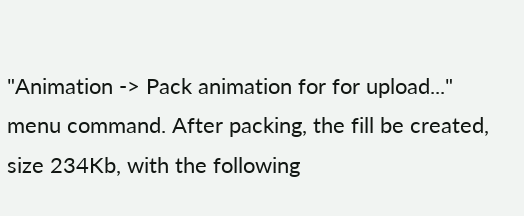"Animation -> Pack animation for for upload..." menu command. After packing, the fill be created, size 234Kb, with the following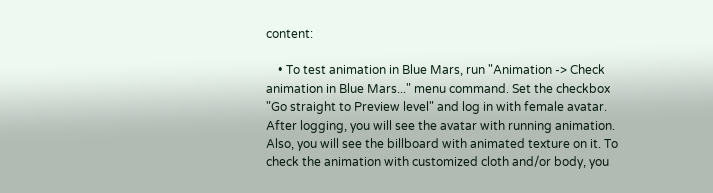content:

    • To test animation in Blue Mars, run "Animation -> Check animation in Blue Mars..." menu command. Set the checkbox "Go straight to Preview level" and log in with female avatar. After logging, you will see the avatar with running animation. Also, you will see the billboard with animated texture on it. To check the animation with customized cloth and/or body, you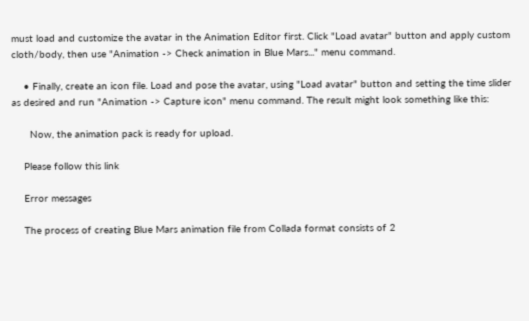must load and customize the avatar in the Animation Editor first. Click "Load avatar" button and apply custom cloth/body, then use "Animation -> Check animation in Blue Mars..." menu command.

    • Finally, create an icon file. Load and pose the avatar, using "Load avatar" button and setting the time slider as desired and run "Animation -> Capture icon" menu command. The result might look something like this:

      Now, the animation pack is ready for upload.

    Please follow this link

    Error messages

    The process of creating Blue Mars animation file from Collada format consists of 2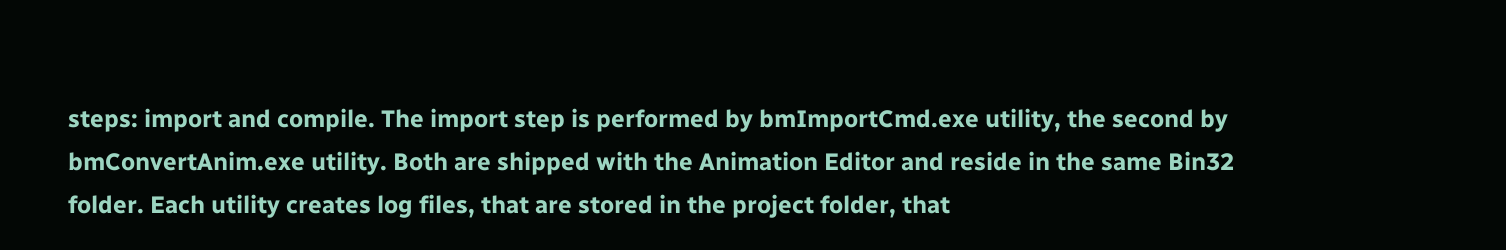steps: import and compile. The import step is performed by bmImportCmd.exe utility, the second by bmConvertAnim.exe utility. Both are shipped with the Animation Editor and reside in the same Bin32 folder. Each utility creates log files, that are stored in the project folder, that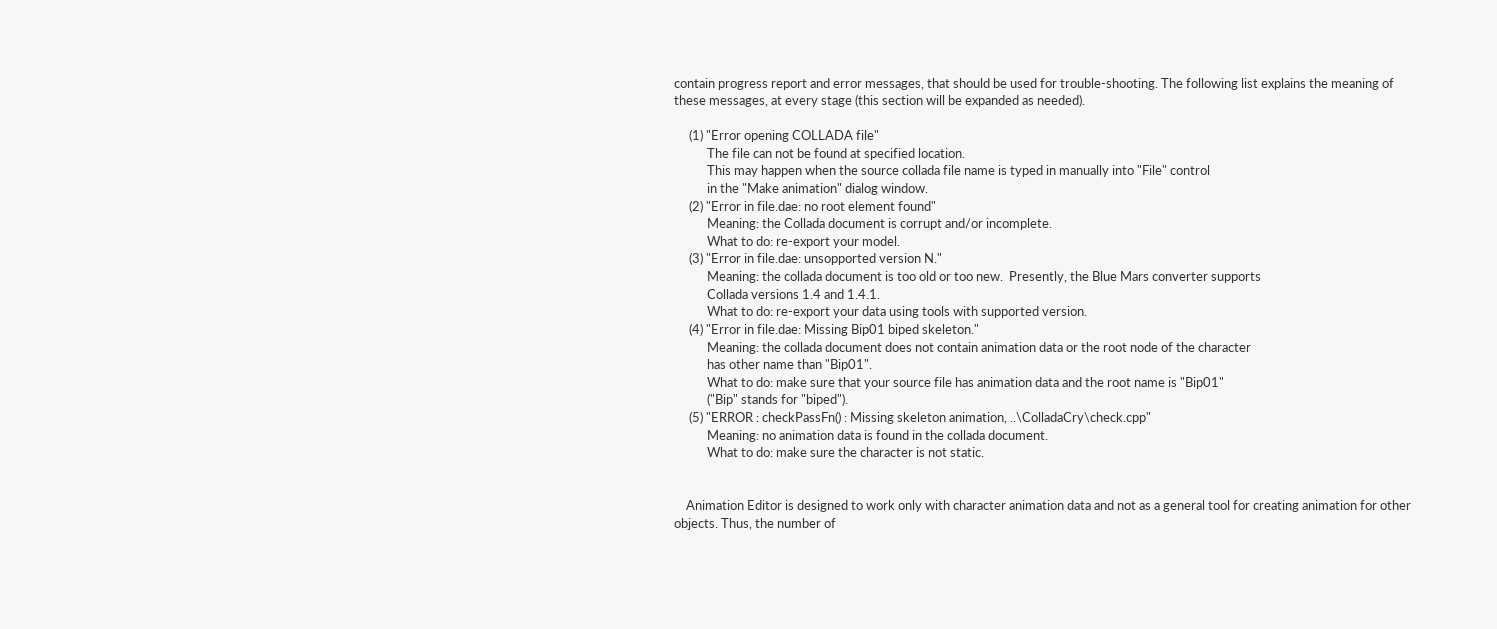contain progress report and error messages, that should be used for trouble-shooting. The following list explains the meaning of these messages, at every stage (this section will be expanded as needed).

     (1) "Error opening COLLADA file"
           The file can not be found at specified location.
           This may happen when the source collada file name is typed in manually into "File" control
           in the "Make animation" dialog window.
     (2) "Error in file.dae: no root element found"
           Meaning: the Collada document is corrupt and/or incomplete.
           What to do: re-export your model.
     (3) "Error in file.dae: unsopported version N."
           Meaning: the collada document is too old or too new.  Presently, the Blue Mars converter supports
           Collada versions 1.4 and 1.4.1.
           What to do: re-export your data using tools with supported version.
     (4) "Error in file.dae: Missing Bip01 biped skeleton."
           Meaning: the collada document does not contain animation data or the root node of the character
           has other name than "Bip01".
           What to do: make sure that your source file has animation data and the root name is "Bip01"
           ("Bip" stands for "biped").
     (5) "ERROR : checkPassFn() : Missing skeleton animation, ..\ColladaCry\check.cpp"
           Meaning: no animation data is found in the collada document.
           What to do: make sure the character is not static.


    Animation Editor is designed to work only with character animation data and not as a general tool for creating animation for other objects. Thus, the number of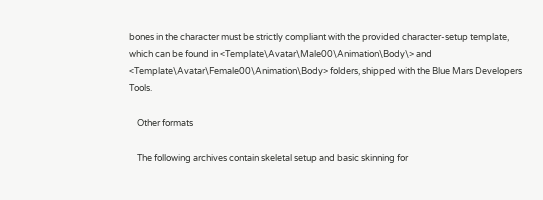bones in the character must be strictly compliant with the provided character-setup template, which can be found in <Template\Avatar\Male00\Animation\Body\> and <Template\Avatar\Female00\Animation\Body> folders, shipped with the Blue Mars Developers Tools.

    Other formats

    The following archives contain skeletal setup and basic skinning for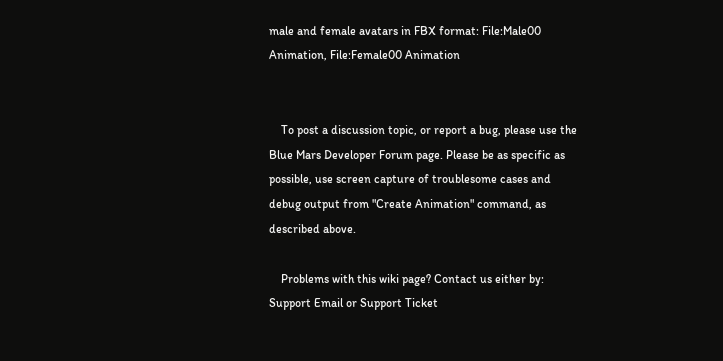male and female avatars in FBX format: File:Male00 Animation, File:Female00 Animation


    To post a discussion topic, or report a bug, please use the Blue Mars Developer Forum page. Please be as specific as possible, use screen capture of troublesome cases and debug output from "Create Animation" command, as described above.

    Problems with this wiki page? Contact us either by: Support Email or Support Ticket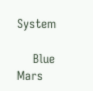System

    Blue Mars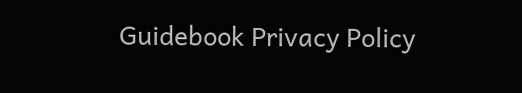Guidebook Privacy Policy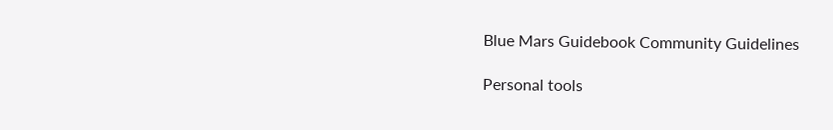Blue Mars Guidebook Community Guidelines

Personal tools